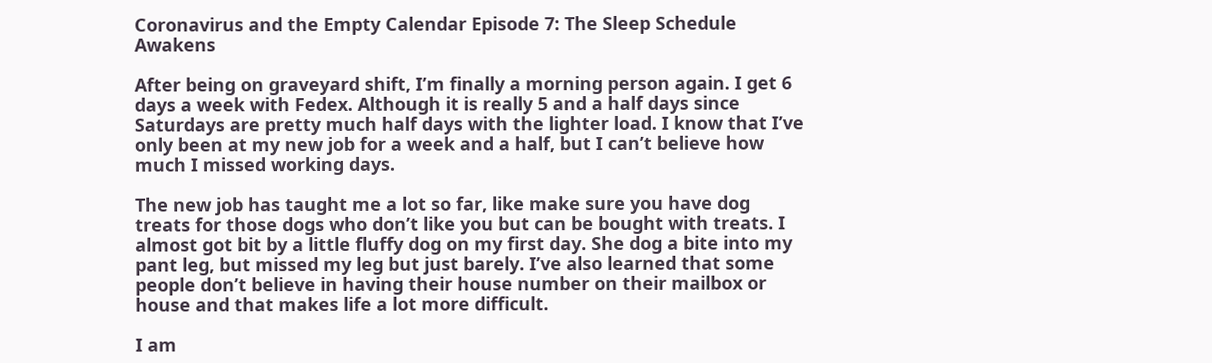Coronavirus and the Empty Calendar Episode 7: The Sleep Schedule Awakens

After being on graveyard shift, I’m finally a morning person again. I get 6 days a week with Fedex. Although it is really 5 and a half days since Saturdays are pretty much half days with the lighter load. I know that I’ve only been at my new job for a week and a half, but I can’t believe how much I missed working days.

The new job has taught me a lot so far, like make sure you have dog treats for those dogs who don’t like you but can be bought with treats. I almost got bit by a little fluffy dog on my first day. She dog a bite into my pant leg, but missed my leg but just barely. I’ve also learned that some people don’t believe in having their house number on their mailbox or house and that makes life a lot more difficult.

I am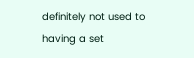definitely not used to having a set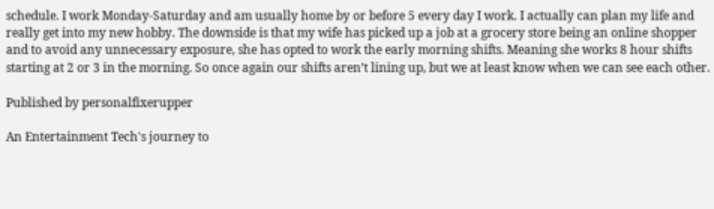schedule. I work Monday-Saturday and am usually home by or before 5 every day I work. I actually can plan my life and really get into my new hobby. The downside is that my wife has picked up a job at a grocery store being an online shopper and to avoid any unnecessary exposure, she has opted to work the early morning shifts. Meaning she works 8 hour shifts starting at 2 or 3 in the morning. So once again our shifts aren’t lining up, but we at least know when we can see each other.

Published by personalfixerupper

An Entertainment Tech's journey to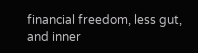financial freedom, less gut, and inner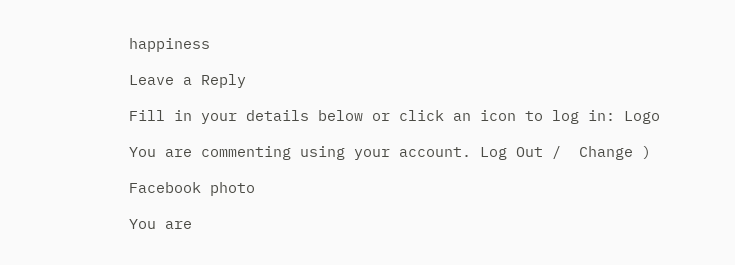happiness

Leave a Reply

Fill in your details below or click an icon to log in: Logo

You are commenting using your account. Log Out /  Change )

Facebook photo

You are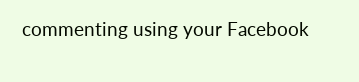commenting using your Facebook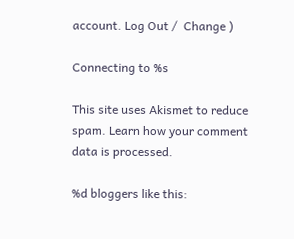account. Log Out /  Change )

Connecting to %s

This site uses Akismet to reduce spam. Learn how your comment data is processed.

%d bloggers like this: